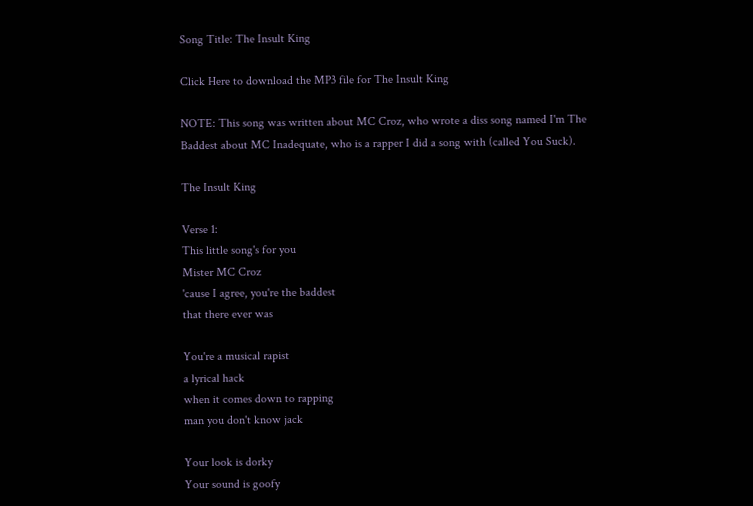Song Title: The Insult King

Click Here to download the MP3 file for The Insult King

NOTE: This song was written about MC Croz, who wrote a diss song named I'm The Baddest about MC Inadequate, who is a rapper I did a song with (called You Suck).

The Insult King

Verse 1:
This little song's for you
Mister MC Croz
'cause I agree, you're the baddest
that there ever was

You're a musical rapist
a lyrical hack
when it comes down to rapping
man you don't know jack

Your look is dorky
Your sound is goofy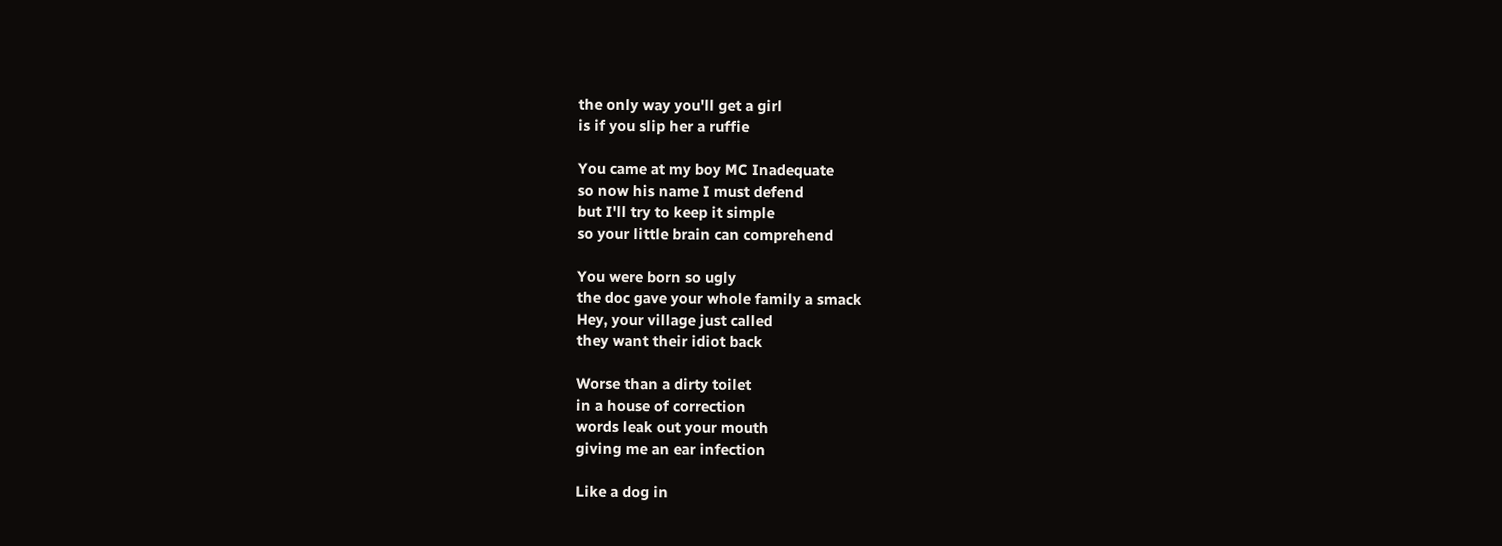the only way you'll get a girl
is if you slip her a ruffie

You came at my boy MC Inadequate
so now his name I must defend
but I'll try to keep it simple
so your little brain can comprehend

You were born so ugly
the doc gave your whole family a smack
Hey, your village just called
they want their idiot back

Worse than a dirty toilet
in a house of correction
words leak out your mouth
giving me an ear infection

Like a dog in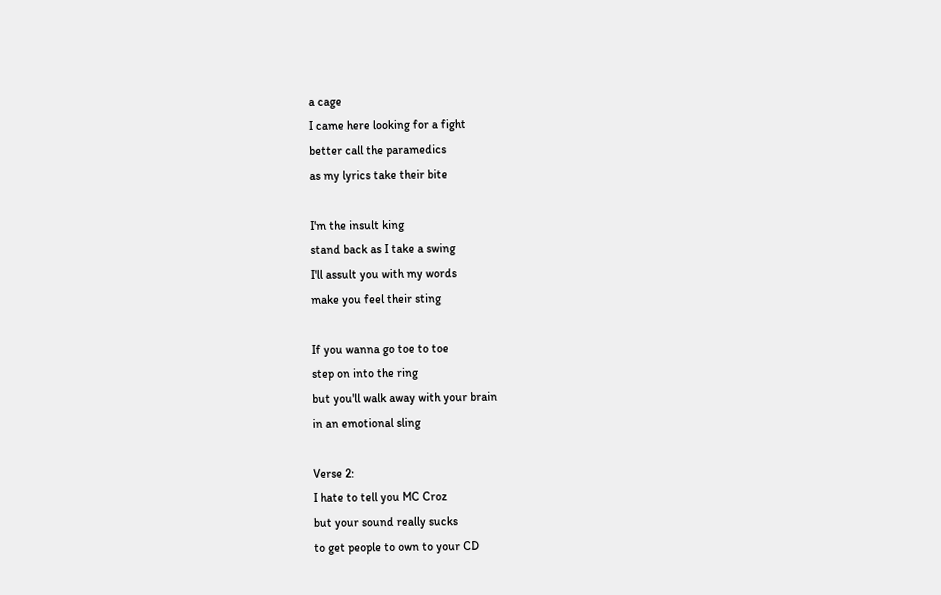a cage
I came here looking for a fight
better call the paramedics
as my lyrics take their bite

I'm the insult king
stand back as I take a swing
I'll assult you with my words
make you feel their sting

If you wanna go toe to toe
step on into the ring
but you'll walk away with your brain
in an emotional sling

Verse 2:
I hate to tell you MC Croz
but your sound really sucks
to get people to own to your CD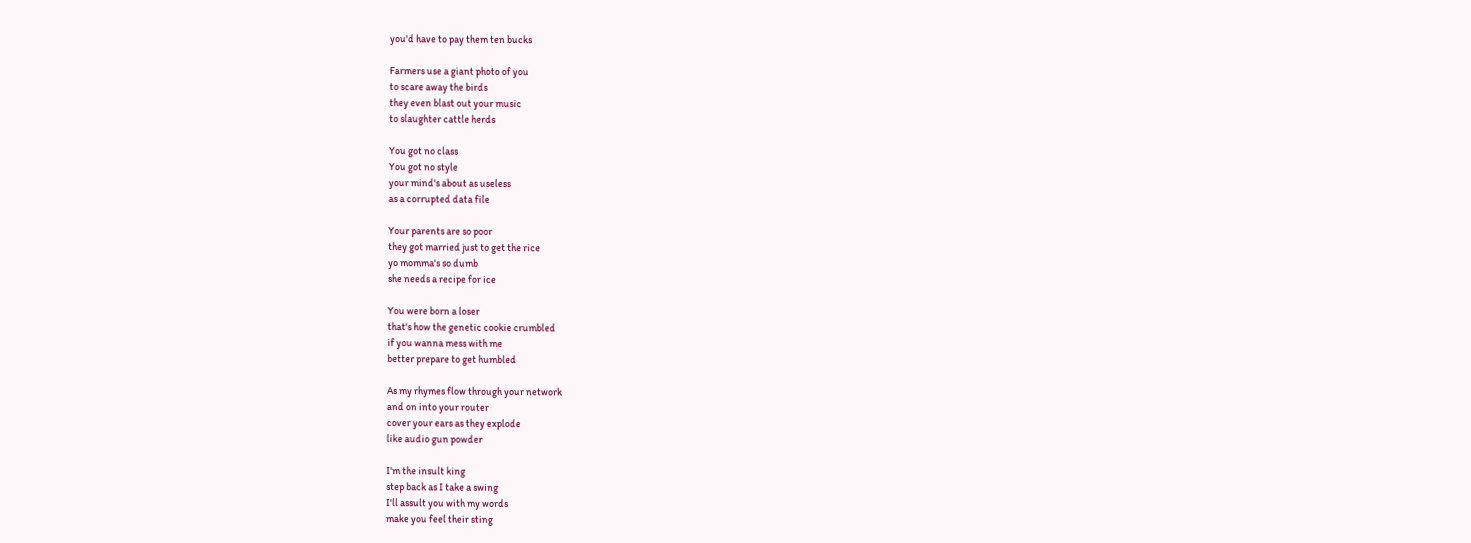you'd have to pay them ten bucks

Farmers use a giant photo of you
to scare away the birds
they even blast out your music
to slaughter cattle herds

You got no class
You got no style
your mind's about as useless
as a corrupted data file

Your parents are so poor
they got married just to get the rice
yo momma's so dumb
she needs a recipe for ice

You were born a loser
that's how the genetic cookie crumbled
if you wanna mess with me
better prepare to get humbled

As my rhymes flow through your network
and on into your router
cover your ears as they explode
like audio gun powder

I'm the insult king
step back as I take a swing
I'll assult you with my words
make you feel their sting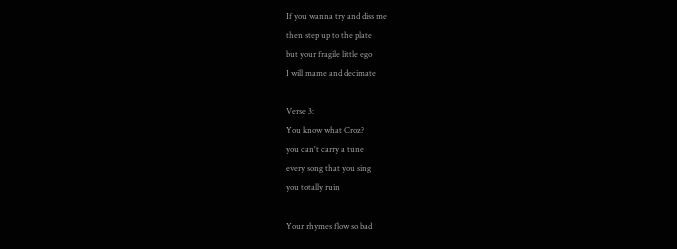If you wanna try and diss me
then step up to the plate
but your fragile little ego
I will mame and decimate

Verse 3:
You know what Croz?
you can't carry a tune
every song that you sing
you totally ruin

Your rhymes flow so bad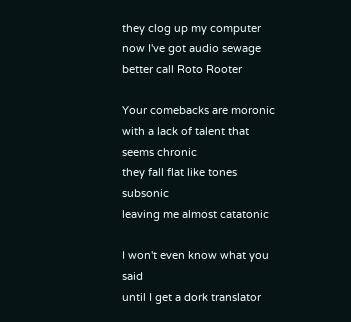they clog up my computer
now I've got audio sewage
better call Roto Rooter

Your comebacks are moronic
with a lack of talent that seems chronic
they fall flat like tones subsonic
leaving me almost catatonic

I won't even know what you said
until I get a dork translator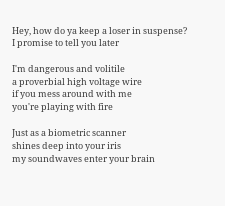Hey, how do ya keep a loser in suspense?
I promise to tell you later

I'm dangerous and volitile
a proverbial high voltage wire
if you mess around with me
you're playing with fire

Just as a biometric scanner
shines deep into your iris
my soundwaves enter your brain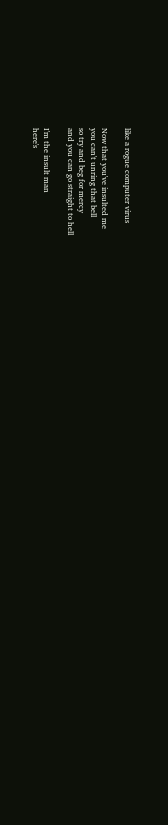like a rogue computer virus

Now that you've insulted me
you can't unring that bell
so try and beg for mercy
and you can go straight to hell

I'm the insult man
here's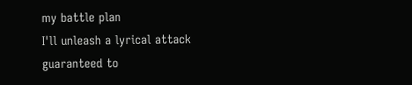my battle plan
I'll unleash a lyrical attack
guaranteed to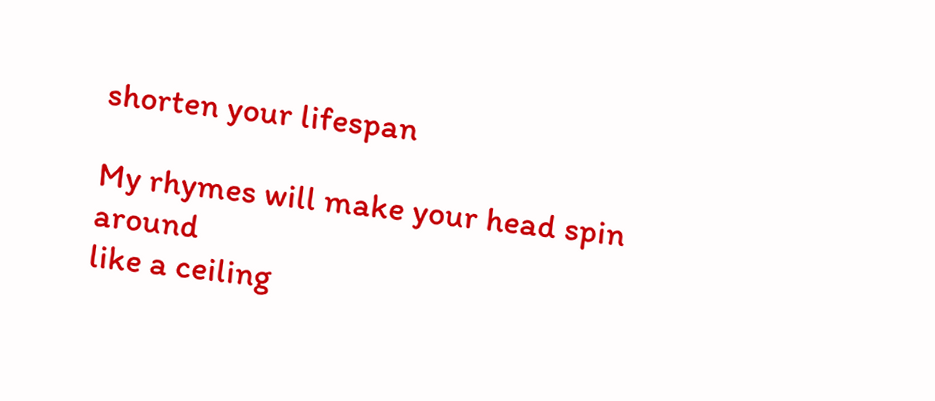shorten your lifespan

My rhymes will make your head spin around
like a ceiling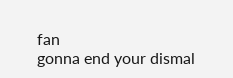fan
gonna end your dismal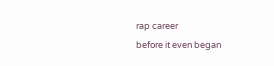rap career
before it even began